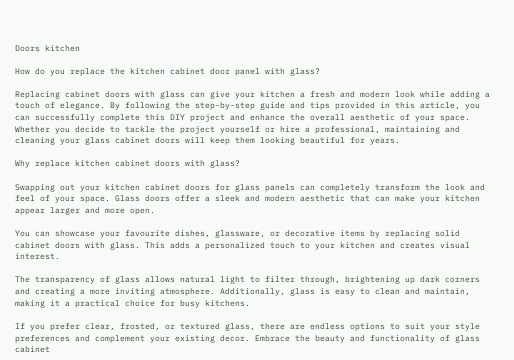Doors kitchen

How do you replace the kitchen cabinet door panel with glass?

Replacing cabinet doors with glass can give your kitchen a fresh and modern look while adding a touch of elegance. By following the step-by-step guide and tips provided in this article, you can successfully complete this DIY project and enhance the overall aesthetic of your space. Whether you decide to tackle the project yourself or hire a professional, maintaining and cleaning your glass cabinet doors will keep them looking beautiful for years.

Why replace kitchen cabinet doors with glass?

Swapping out your kitchen cabinet doors for glass panels can completely transform the look and feel of your space. Glass doors offer a sleek and modern aesthetic that can make your kitchen appear larger and more open.

You can showcase your favourite dishes, glassware, or decorative items by replacing solid cabinet doors with glass. This adds a personalized touch to your kitchen and creates visual interest.

The transparency of glass allows natural light to filter through, brightening up dark corners and creating a more inviting atmosphere. Additionally, glass is easy to clean and maintain, making it a practical choice for busy kitchens.

If you prefer clear, frosted, or textured glass, there are endless options to suit your style preferences and complement your existing decor. Embrace the beauty and functionality of glass cabinet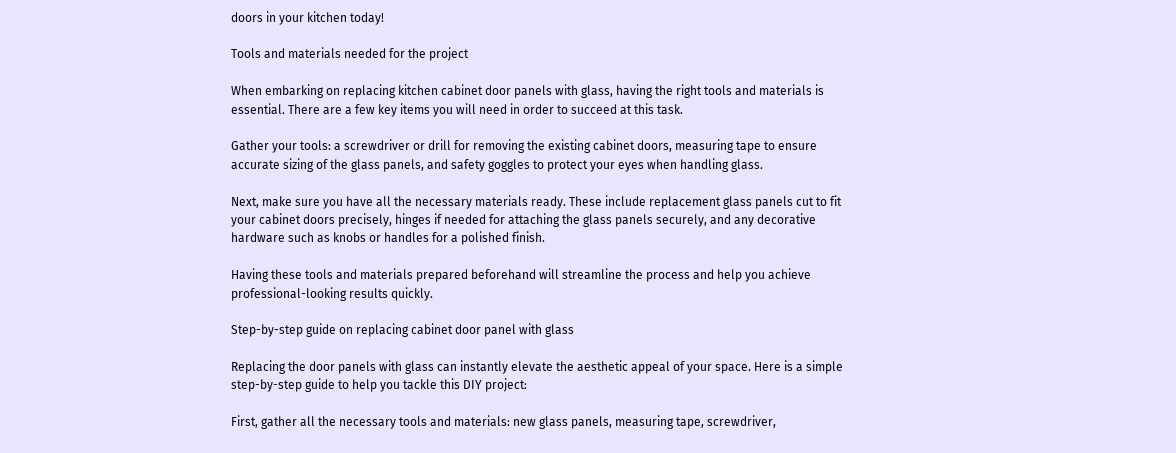doors in your kitchen today!

Tools and materials needed for the project

When embarking on replacing kitchen cabinet door panels with glass, having the right tools and materials is essential. There are a few key items you will need in order to succeed at this task.

Gather your tools: a screwdriver or drill for removing the existing cabinet doors, measuring tape to ensure accurate sizing of the glass panels, and safety goggles to protect your eyes when handling glass.

Next, make sure you have all the necessary materials ready. These include replacement glass panels cut to fit your cabinet doors precisely, hinges if needed for attaching the glass panels securely, and any decorative hardware such as knobs or handles for a polished finish.

Having these tools and materials prepared beforehand will streamline the process and help you achieve professional-looking results quickly.

Step-by-step guide on replacing cabinet door panel with glass

Replacing the door panels with glass can instantly elevate the aesthetic appeal of your space. Here is a simple step-by-step guide to help you tackle this DIY project:

First, gather all the necessary tools and materials: new glass panels, measuring tape, screwdriver,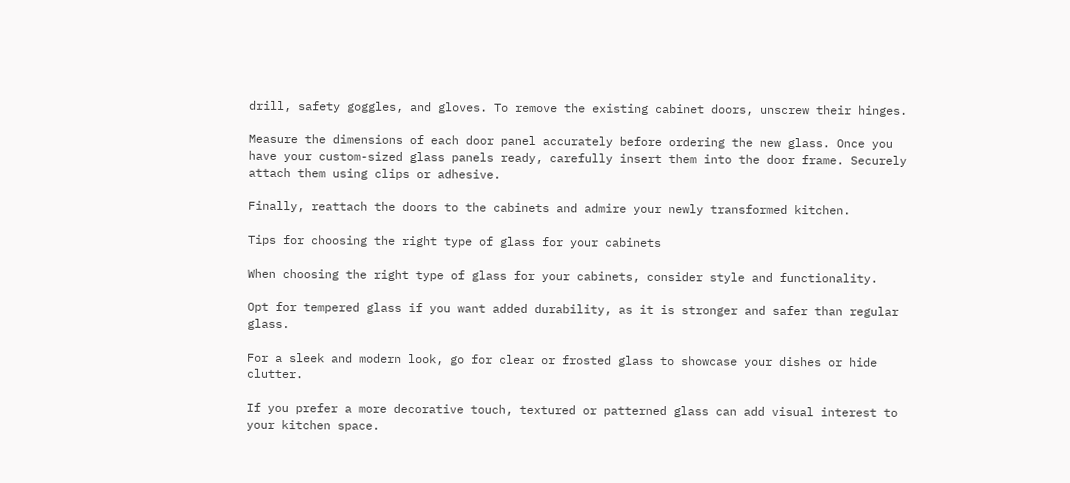drill, safety goggles, and gloves. To remove the existing cabinet doors, unscrew their hinges.

Measure the dimensions of each door panel accurately before ordering the new glass. Once you have your custom-sized glass panels ready, carefully insert them into the door frame. Securely attach them using clips or adhesive.

Finally, reattach the doors to the cabinets and admire your newly transformed kitchen.

Tips for choosing the right type of glass for your cabinets

When choosing the right type of glass for your cabinets, consider style and functionality.

Opt for tempered glass if you want added durability, as it is stronger and safer than regular glass.

For a sleek and modern look, go for clear or frosted glass to showcase your dishes or hide clutter.

If you prefer a more decorative touch, textured or patterned glass can add visual interest to your kitchen space.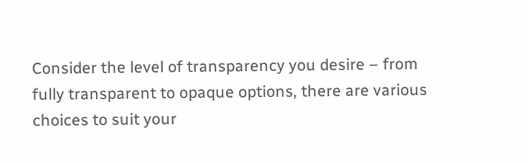Consider the level of transparency you desire – from fully transparent to opaque options, there are various choices to suit your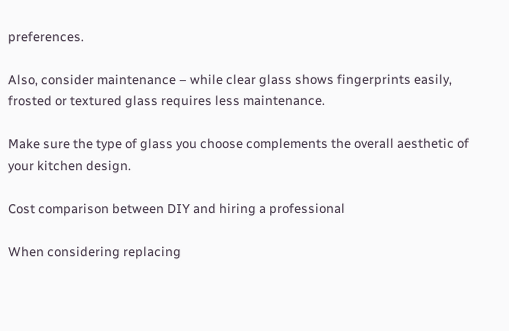preferences.

Also, consider maintenance – while clear glass shows fingerprints easily, frosted or textured glass requires less maintenance.

Make sure the type of glass you choose complements the overall aesthetic of your kitchen design.

Cost comparison between DIY and hiring a professional

When considering replacing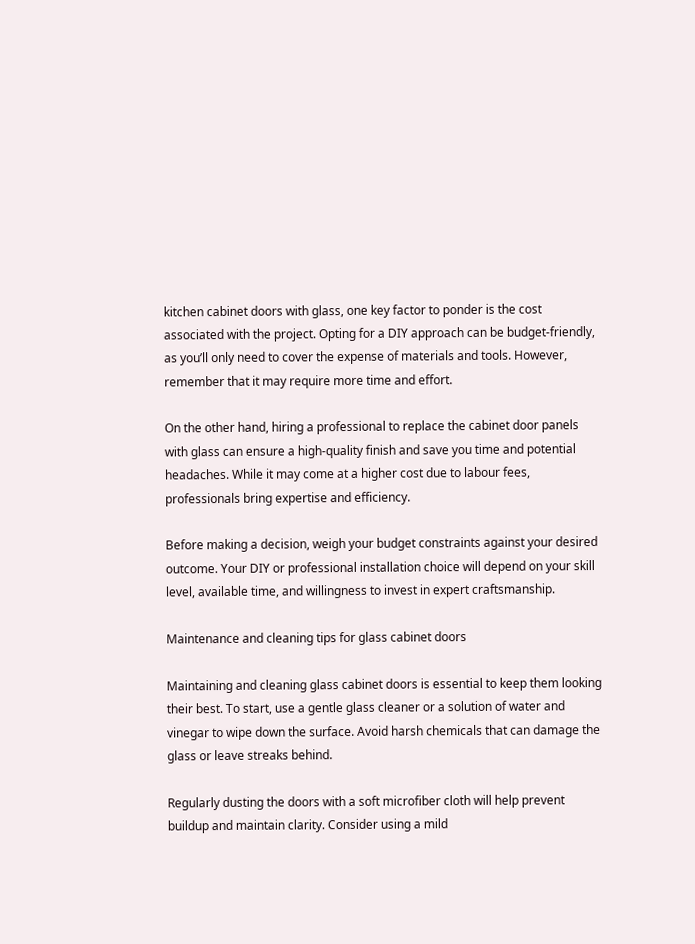kitchen cabinet doors with glass, one key factor to ponder is the cost associated with the project. Opting for a DIY approach can be budget-friendly, as you’ll only need to cover the expense of materials and tools. However, remember that it may require more time and effort.

On the other hand, hiring a professional to replace the cabinet door panels with glass can ensure a high-quality finish and save you time and potential headaches. While it may come at a higher cost due to labour fees, professionals bring expertise and efficiency.

Before making a decision, weigh your budget constraints against your desired outcome. Your DIY or professional installation choice will depend on your skill level, available time, and willingness to invest in expert craftsmanship.

Maintenance and cleaning tips for glass cabinet doors

Maintaining and cleaning glass cabinet doors is essential to keep them looking their best. To start, use a gentle glass cleaner or a solution of water and vinegar to wipe down the surface. Avoid harsh chemicals that can damage the glass or leave streaks behind.

Regularly dusting the doors with a soft microfiber cloth will help prevent buildup and maintain clarity. Consider using a mild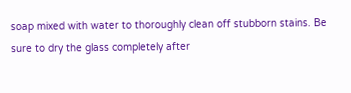soap mixed with water to thoroughly clean off stubborn stains. Be sure to dry the glass completely after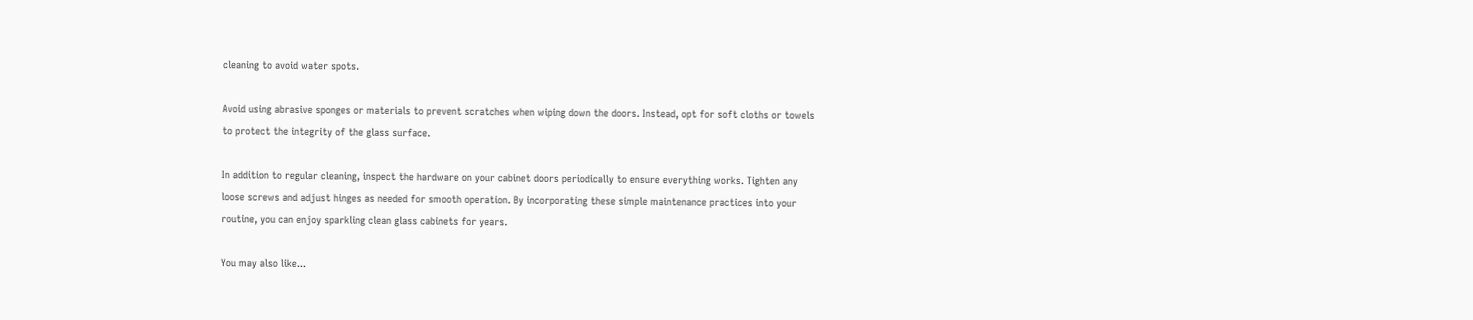cleaning to avoid water spots.

Avoid using abrasive sponges or materials to prevent scratches when wiping down the doors. Instead, opt for soft cloths or towels to protect the integrity of the glass surface.

In addition to regular cleaning, inspect the hardware on your cabinet doors periodically to ensure everything works. Tighten any loose screws and adjust hinges as needed for smooth operation. By incorporating these simple maintenance practices into your routine, you can enjoy sparkling clean glass cabinets for years.

You may also like...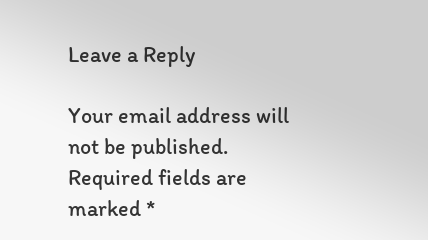Leave a Reply

Your email address will not be published. Required fields are marked *